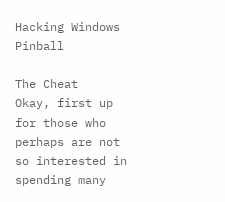Hacking Windows Pinball

The Cheat
Okay, first up for those who perhaps are not so interested in spending many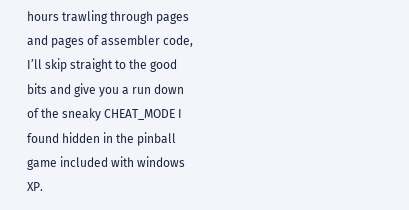hours trawling through pages and pages of assembler code, I’ll skip straight to the good bits and give you a run down of the sneaky CHEAT_MODE I found hidden in the pinball game included with windows XP.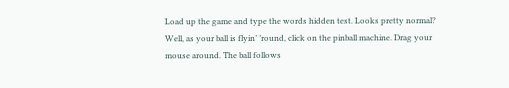Load up the game and type the words hidden test. Looks pretty normal? Well, as your ball is flyin’ ’round, click on the pinball machine. Drag your mouse around. The ball follows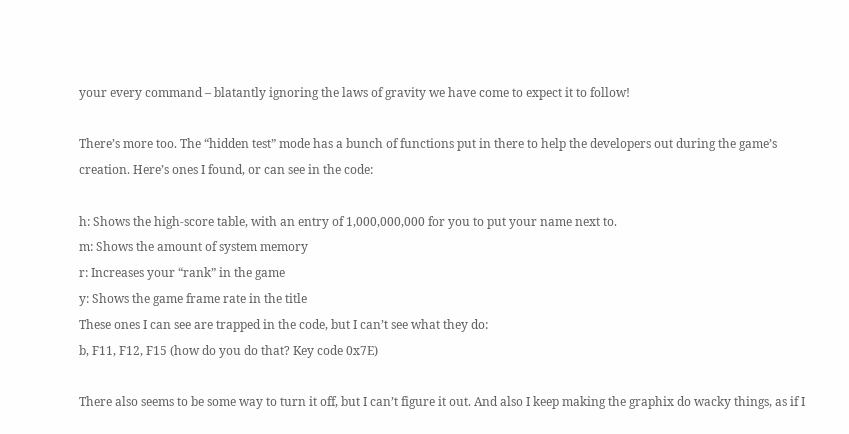your every command – blatantly ignoring the laws of gravity we have come to expect it to follow!

There’s more too. The “hidden test” mode has a bunch of functions put in there to help the developers out during the game’s creation. Here’s ones I found, or can see in the code:

h: Shows the high-score table, with an entry of 1,000,000,000 for you to put your name next to.
m: Shows the amount of system memory
r: Increases your “rank” in the game
y: Shows the game frame rate in the title
These ones I can see are trapped in the code, but I can’t see what they do:
b, F11, F12, F15 (how do you do that? Key code 0x7E)

There also seems to be some way to turn it off, but I can’t figure it out. And also I keep making the graphix do wacky things, as if I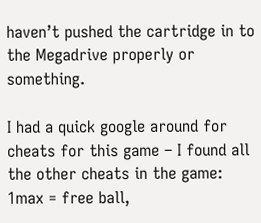haven’t pushed the cartridge in to the Megadrive properly or something.

I had a quick google around for cheats for this game – I found all the other cheats in the game: 1max = free ball,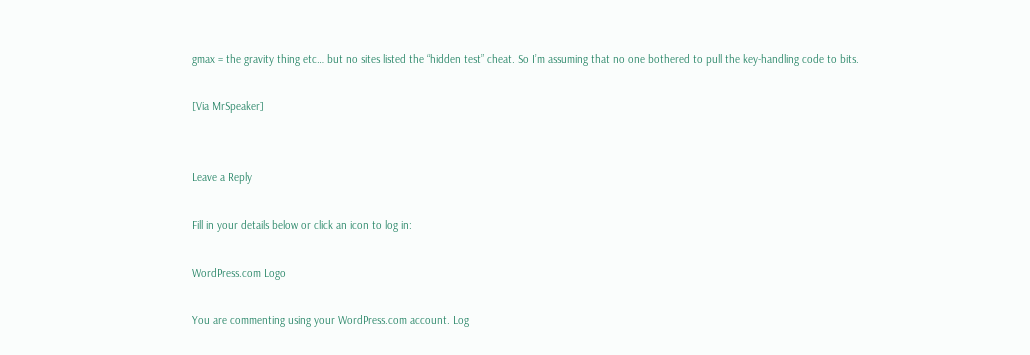gmax = the gravity thing etc… but no sites listed the “hidden test” cheat. So I’m assuming that no one bothered to pull the key-handling code to bits.

[Via MrSpeaker]


Leave a Reply

Fill in your details below or click an icon to log in:

WordPress.com Logo

You are commenting using your WordPress.com account. Log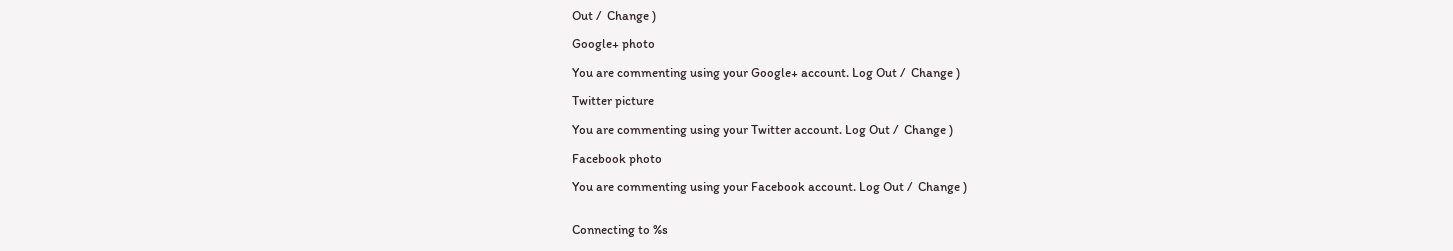Out /  Change )

Google+ photo

You are commenting using your Google+ account. Log Out /  Change )

Twitter picture

You are commenting using your Twitter account. Log Out /  Change )

Facebook photo

You are commenting using your Facebook account. Log Out /  Change )


Connecting to %s